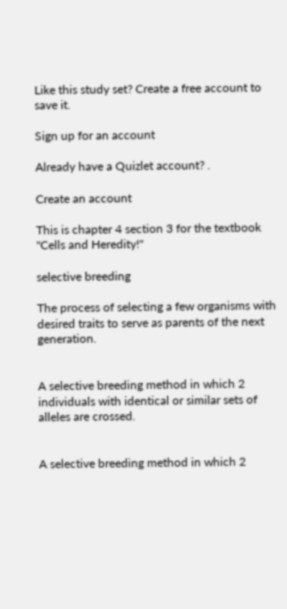Like this study set? Create a free account to save it.

Sign up for an account

Already have a Quizlet account? .

Create an account

This is chapter 4 section 3 for the textbook "Cells and Heredity!"

selective breeding

The process of selecting a few organisms with desired traits to serve as parents of the next generation.


A selective breeding method in which 2 individuals with identical or similar sets of alleles are crossed.


A selective breeding method in which 2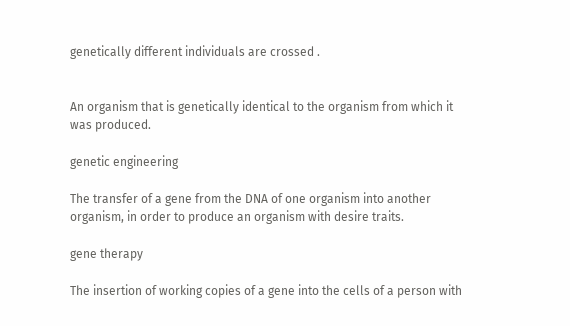genetically different individuals are crossed .


An organism that is genetically identical to the organism from which it was produced.

genetic engineering

The transfer of a gene from the DNA of one organism into another organism, in order to produce an organism with desire traits.

gene therapy

The insertion of working copies of a gene into the cells of a person with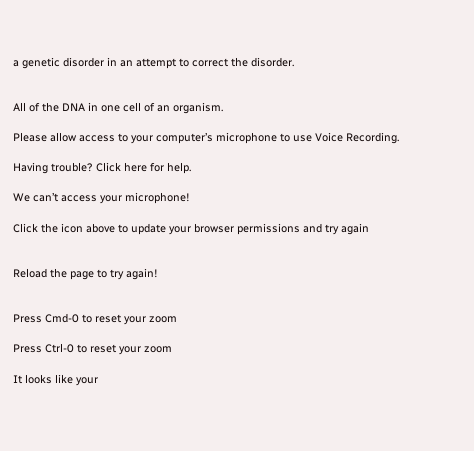a genetic disorder in an attempt to correct the disorder.


All of the DNA in one cell of an organism.

Please allow access to your computer’s microphone to use Voice Recording.

Having trouble? Click here for help.

We can’t access your microphone!

Click the icon above to update your browser permissions and try again


Reload the page to try again!


Press Cmd-0 to reset your zoom

Press Ctrl-0 to reset your zoom

It looks like your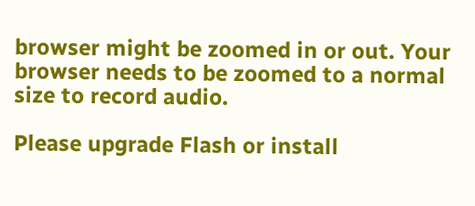browser might be zoomed in or out. Your browser needs to be zoomed to a normal size to record audio.

Please upgrade Flash or install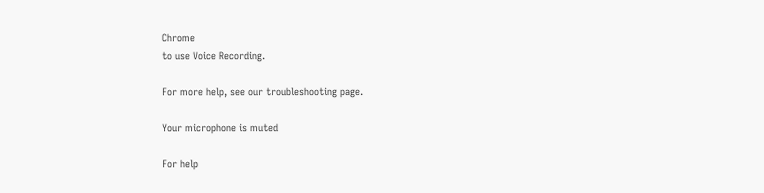Chrome
to use Voice Recording.

For more help, see our troubleshooting page.

Your microphone is muted

For help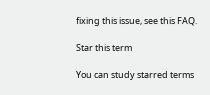fixing this issue, see this FAQ.

Star this term

You can study starred terms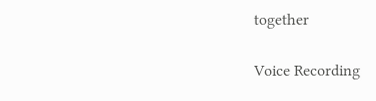together

Voice Recording